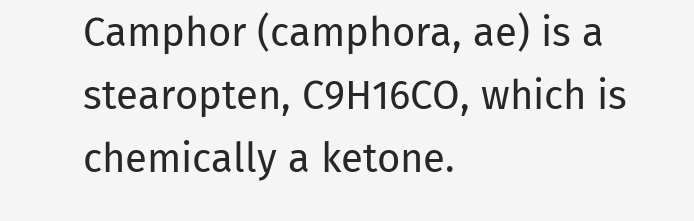Camphor (camphora, ae) is a stearopten, C9H16CO, which is chemically a ketone.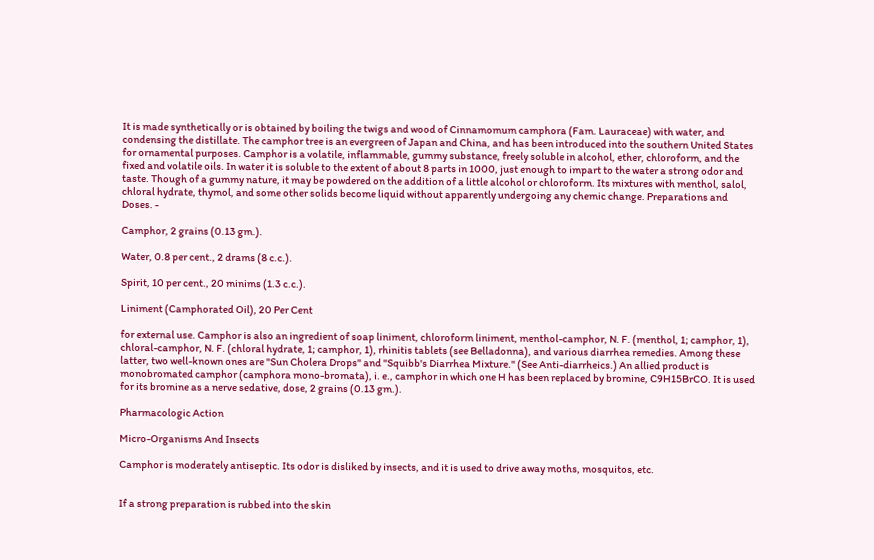It is made synthetically or is obtained by boiling the twigs and wood of Cinnamomum camphora (Fam. Lauraceae) with water, and condensing the distillate. The camphor tree is an evergreen of Japan and China, and has been introduced into the southern United States for ornamental purposes. Camphor is a volatile, inflammable, gummy substance, freely soluble in alcohol, ether, chloroform, and the fixed and volatile oils. In water it is soluble to the extent of about 8 parts in 1000, just enough to impart to the water a strong odor and taste. Though of a gummy nature, it may be powdered on the addition of a little alcohol or chloroform. Its mixtures with menthol, salol, chloral hydrate, thymol, and some other solids become liquid without apparently undergoing any chemic change. Preparations and Doses. -

Camphor, 2 grains (0.13 gm.).

Water, 0.8 per cent., 2 drams (8 c.c.).

Spirit, 10 per cent., 20 minims (1.3 c.c.).

Liniment (Camphorated Oil), 20 Per Cent

for external use. Camphor is also an ingredient of soap liniment, chloroform liniment, menthol-camphor, N. F. (menthol, 1; camphor, 1), chloral-camphor, N. F. (chloral hydrate, 1; camphor, 1), rhinitis tablets (see Belladonna), and various diarrhea remedies. Among these latter, two well-known ones are "Sun Cholera Drops" and "Squibb's Diarrhea Mixture." (See Anti-diarrheics.) An allied product is monobromated camphor (camphora mono-bromata), i. e., camphor in which one H has been replaced by bromine, C9H15BrCO. It is used for its bromine as a nerve sedative, dose, 2 grains (0.13 gm.).

Pharmacologic Action

Micro-Organisms And Insects

Camphor is moderately antiseptic. Its odor is disliked by insects, and it is used to drive away moths, mosquitos, etc.


If a strong preparation is rubbed into the skin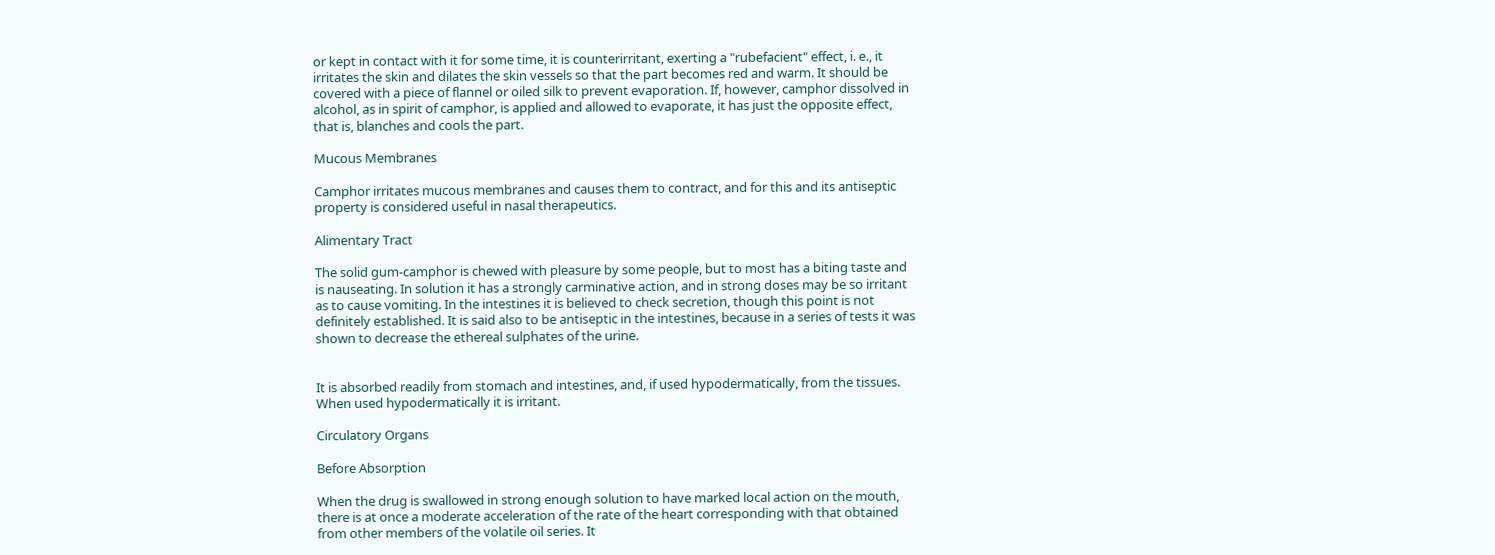or kept in contact with it for some time, it is counterirritant, exerting a "rubefacient" effect, i. e., it irritates the skin and dilates the skin vessels so that the part becomes red and warm. It should be covered with a piece of flannel or oiled silk to prevent evaporation. If, however, camphor dissolved in alcohol, as in spirit of camphor, is applied and allowed to evaporate, it has just the opposite effect, that is, blanches and cools the part.

Mucous Membranes

Camphor irritates mucous membranes and causes them to contract, and for this and its antiseptic property is considered useful in nasal therapeutics.

Alimentary Tract

The solid gum-camphor is chewed with pleasure by some people, but to most has a biting taste and is nauseating. In solution it has a strongly carminative action, and in strong doses may be so irritant as to cause vomiting. In the intestines it is believed to check secretion, though this point is not definitely established. It is said also to be antiseptic in the intestines, because in a series of tests it was shown to decrease the ethereal sulphates of the urine.


It is absorbed readily from stomach and intestines, and, if used hypodermatically, from the tissues. When used hypodermatically it is irritant.

Circulatory Organs

Before Absorption

When the drug is swallowed in strong enough solution to have marked local action on the mouth, there is at once a moderate acceleration of the rate of the heart corresponding with that obtained from other members of the volatile oil series. It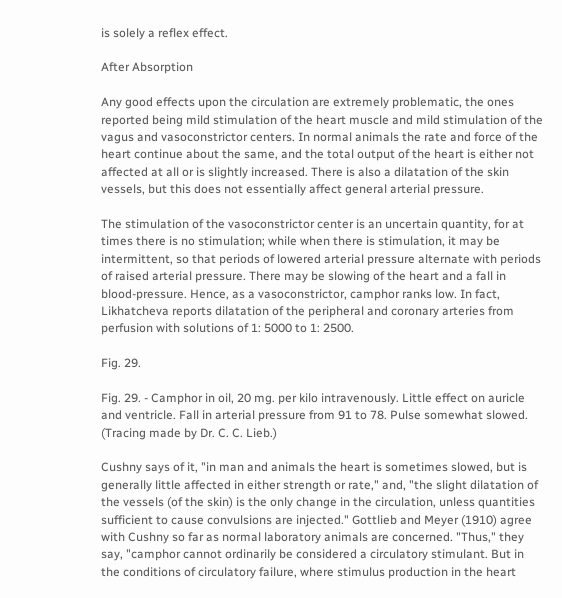is solely a reflex effect.

After Absorption

Any good effects upon the circulation are extremely problematic, the ones reported being mild stimulation of the heart muscle and mild stimulation of the vagus and vasoconstrictor centers. In normal animals the rate and force of the heart continue about the same, and the total output of the heart is either not affected at all or is slightly increased. There is also a dilatation of the skin vessels, but this does not essentially affect general arterial pressure.

The stimulation of the vasoconstrictor center is an uncertain quantity, for at times there is no stimulation; while when there is stimulation, it may be intermittent, so that periods of lowered arterial pressure alternate with periods of raised arterial pressure. There may be slowing of the heart and a fall in blood-pressure. Hence, as a vasoconstrictor, camphor ranks low. In fact, Likhatcheva reports dilatation of the peripheral and coronary arteries from perfusion with solutions of 1: 5000 to 1: 2500.

Fig. 29.

Fig. 29. - Camphor in oil, 20 mg. per kilo intravenously. Little effect on auricle and ventricle. Fall in arterial pressure from 91 to 78. Pulse somewhat slowed. (Tracing made by Dr. C. C. Lieb.)

Cushny says of it, "in man and animals the heart is sometimes slowed, but is generally little affected in either strength or rate," and, "the slight dilatation of the vessels (of the skin) is the only change in the circulation, unless quantities sufficient to cause convulsions are injected." Gottlieb and Meyer (1910) agree with Cushny so far as normal laboratory animals are concerned. "Thus," they say, "camphor cannot ordinarily be considered a circulatory stimulant. But in the conditions of circulatory failure, where stimulus production in the heart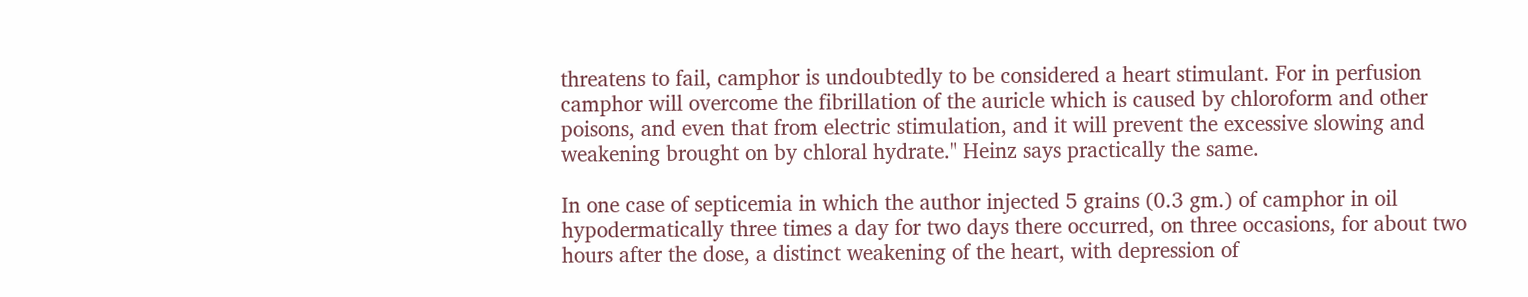threatens to fail, camphor is undoubtedly to be considered a heart stimulant. For in perfusion camphor will overcome the fibrillation of the auricle which is caused by chloroform and other poisons, and even that from electric stimulation, and it will prevent the excessive slowing and weakening brought on by chloral hydrate." Heinz says practically the same.

In one case of septicemia in which the author injected 5 grains (0.3 gm.) of camphor in oil hypodermatically three times a day for two days there occurred, on three occasions, for about two hours after the dose, a distinct weakening of the heart, with depression of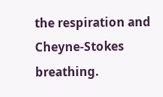the respiration and Cheyne-Stokes breathing.